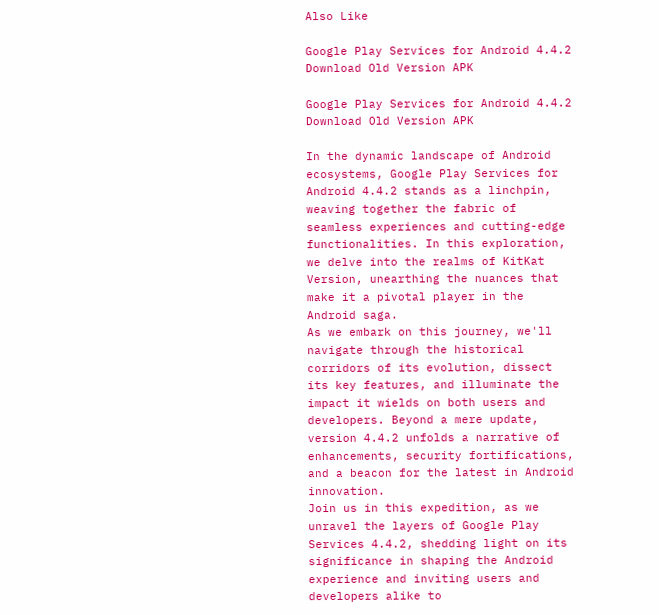Also Like

Google Play Services for Android 4.4.2 Download Old Version APK

Google Play Services for Android 4.4.2 Download Old Version APK

In the dynamic landscape of Android ecosystems, Google Play Services for Android 4.4.2 stands as a linchpin, weaving together the fabric of seamless experiences and cutting-edge functionalities. In this exploration, we delve into the realms of KitKat Version, unearthing the nuances that make it a pivotal player in the Android saga.
As we embark on this journey, we'll navigate through the historical corridors of its evolution, dissect its key features, and illuminate the impact it wields on both users and developers. Beyond a mere update, version 4.4.2 unfolds a narrative of enhancements, security fortifications, and a beacon for the latest in Android innovation.
Join us in this expedition, as we unravel the layers of Google Play Services 4.4.2, shedding light on its significance in shaping the Android experience and inviting users and developers alike to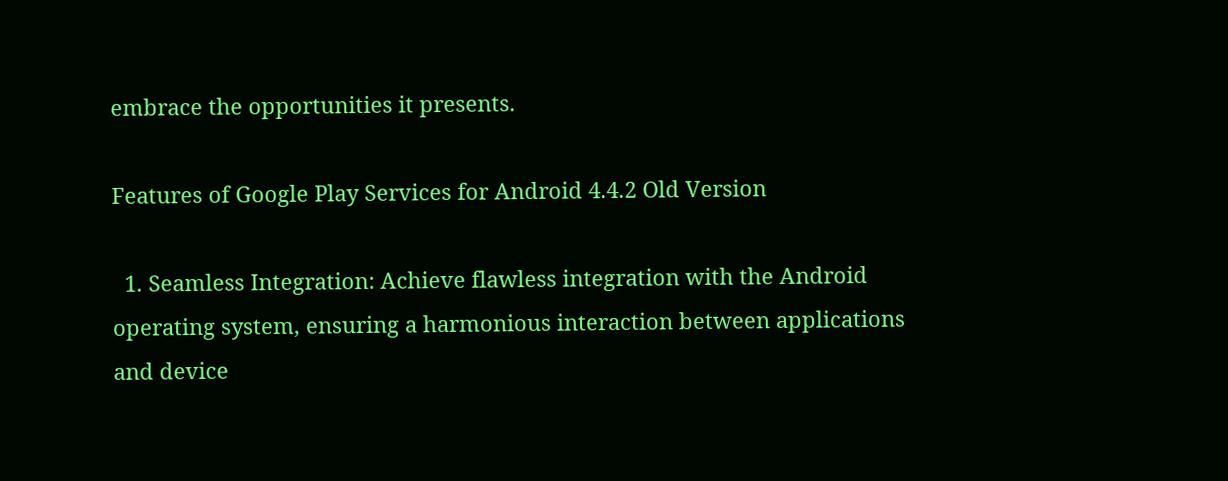embrace the opportunities it presents.

Features of Google Play Services for Android 4.4.2 Old Version

  1. Seamless Integration: Achieve flawless integration with the Android operating system, ensuring a harmonious interaction between applications and device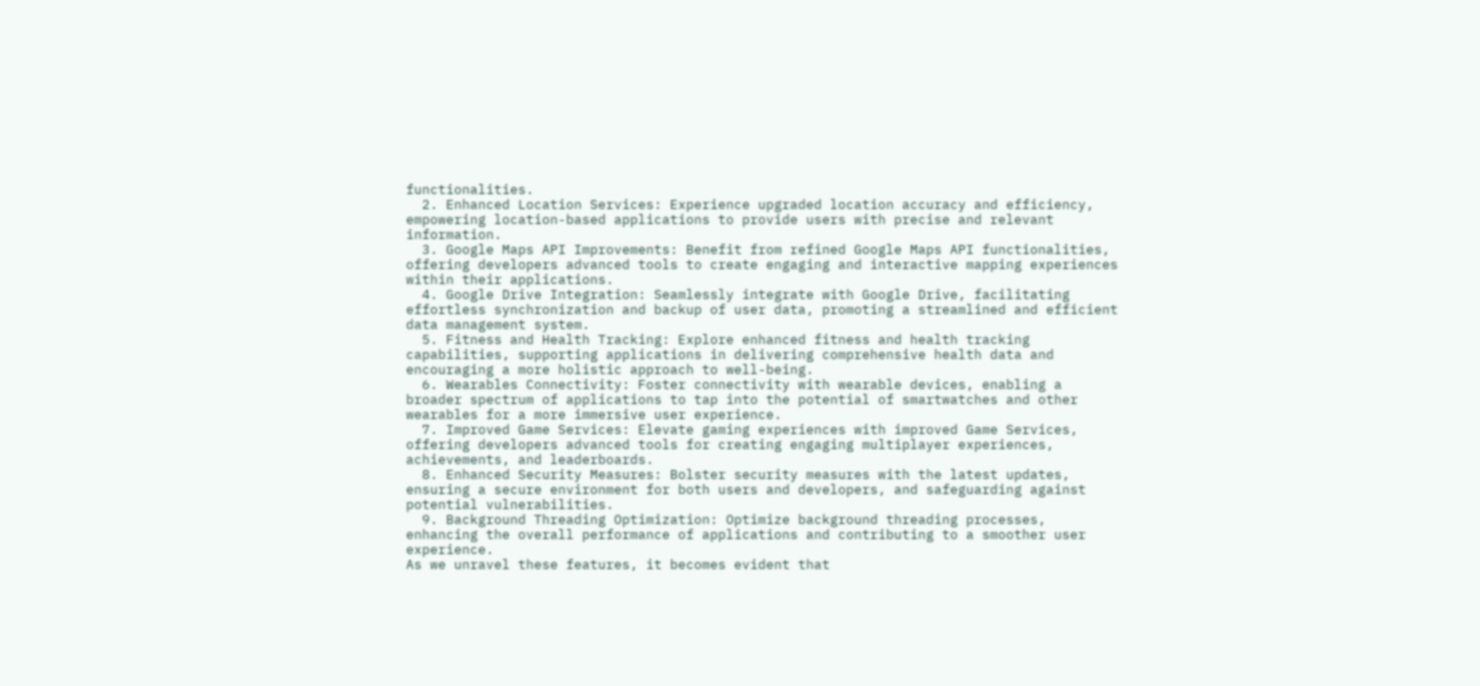functionalities.
  2. Enhanced Location Services: Experience upgraded location accuracy and efficiency, empowering location-based applications to provide users with precise and relevant information.
  3. Google Maps API Improvements: Benefit from refined Google Maps API functionalities, offering developers advanced tools to create engaging and interactive mapping experiences within their applications.
  4. Google Drive Integration: Seamlessly integrate with Google Drive, facilitating effortless synchronization and backup of user data, promoting a streamlined and efficient data management system.
  5. Fitness and Health Tracking: Explore enhanced fitness and health tracking capabilities, supporting applications in delivering comprehensive health data and encouraging a more holistic approach to well-being.
  6. Wearables Connectivity: Foster connectivity with wearable devices, enabling a broader spectrum of applications to tap into the potential of smartwatches and other wearables for a more immersive user experience.
  7. Improved Game Services: Elevate gaming experiences with improved Game Services, offering developers advanced tools for creating engaging multiplayer experiences, achievements, and leaderboards.
  8. Enhanced Security Measures: Bolster security measures with the latest updates, ensuring a secure environment for both users and developers, and safeguarding against potential vulnerabilities.
  9. Background Threading Optimization: Optimize background threading processes, enhancing the overall performance of applications and contributing to a smoother user experience.
As we unravel these features, it becomes evident that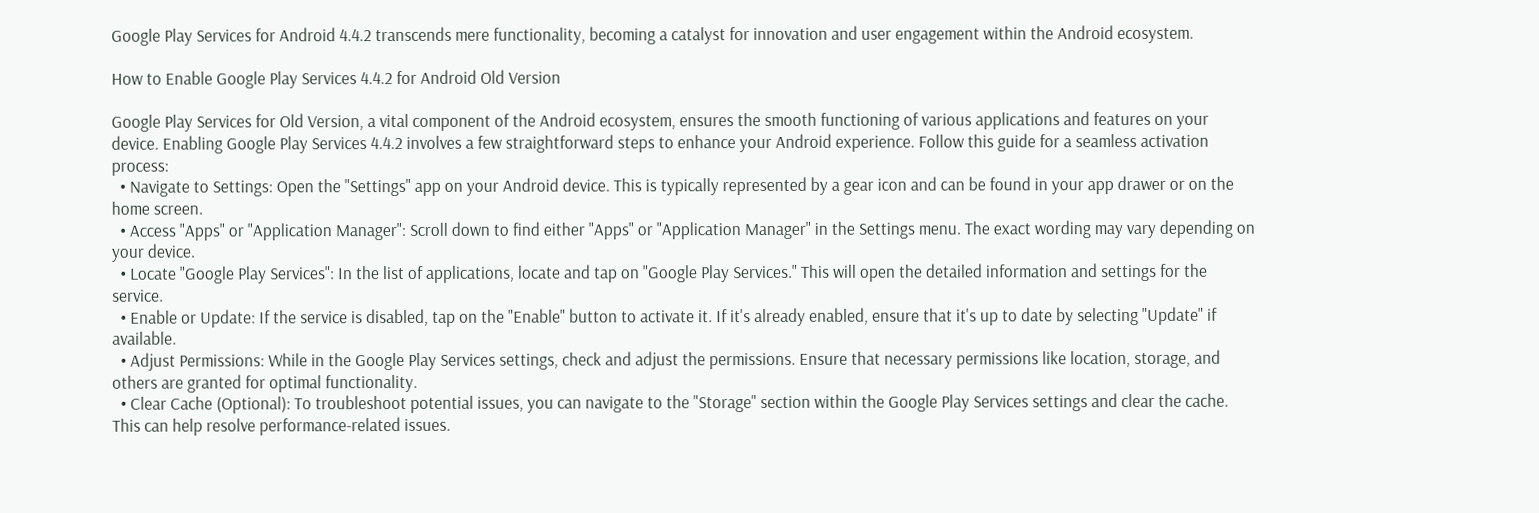Google Play Services for Android 4.4.2 transcends mere functionality, becoming a catalyst for innovation and user engagement within the Android ecosystem.

How to Enable Google Play Services 4.4.2 for Android Old Version

Google Play Services for Old Version, a vital component of the Android ecosystem, ensures the smooth functioning of various applications and features on your device. Enabling Google Play Services 4.4.2 involves a few straightforward steps to enhance your Android experience. Follow this guide for a seamless activation process:
  • Navigate to Settings: Open the "Settings" app on your Android device. This is typically represented by a gear icon and can be found in your app drawer or on the home screen.
  • Access "Apps" or "Application Manager": Scroll down to find either "Apps" or "Application Manager" in the Settings menu. The exact wording may vary depending on your device.
  • Locate "Google Play Services": In the list of applications, locate and tap on "Google Play Services." This will open the detailed information and settings for the service.
  • Enable or Update: If the service is disabled, tap on the "Enable" button to activate it. If it's already enabled, ensure that it's up to date by selecting "Update" if available.
  • Adjust Permissions: While in the Google Play Services settings, check and adjust the permissions. Ensure that necessary permissions like location, storage, and others are granted for optimal functionality.
  • Clear Cache (Optional): To troubleshoot potential issues, you can navigate to the "Storage" section within the Google Play Services settings and clear the cache. This can help resolve performance-related issues.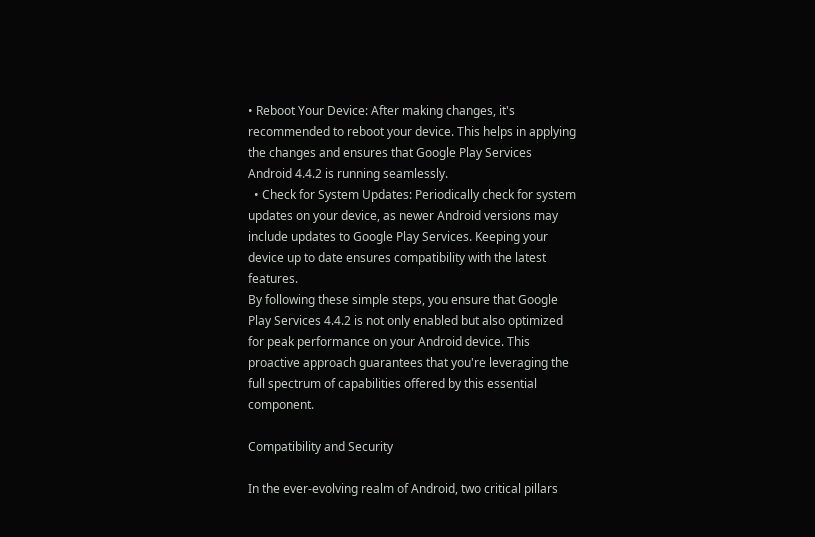• Reboot Your Device: After making changes, it's recommended to reboot your device. This helps in applying the changes and ensures that Google Play Services Android 4.4.2 is running seamlessly.
  • Check for System Updates: Periodically check for system updates on your device, as newer Android versions may include updates to Google Play Services. Keeping your device up to date ensures compatibility with the latest features.
By following these simple steps, you ensure that Google Play Services 4.4.2 is not only enabled but also optimized for peak performance on your Android device. This proactive approach guarantees that you're leveraging the full spectrum of capabilities offered by this essential component.

Compatibility and Security

In the ever-evolving realm of Android, two critical pillars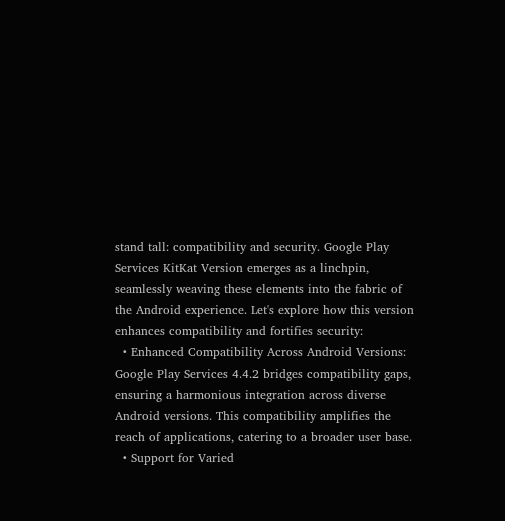stand tall: compatibility and security. Google Play Services KitKat Version emerges as a linchpin, seamlessly weaving these elements into the fabric of the Android experience. Let's explore how this version enhances compatibility and fortifies security:
  • Enhanced Compatibility Across Android Versions: Google Play Services 4.4.2 bridges compatibility gaps, ensuring a harmonious integration across diverse Android versions. This compatibility amplifies the reach of applications, catering to a broader user base.
  • Support for Varied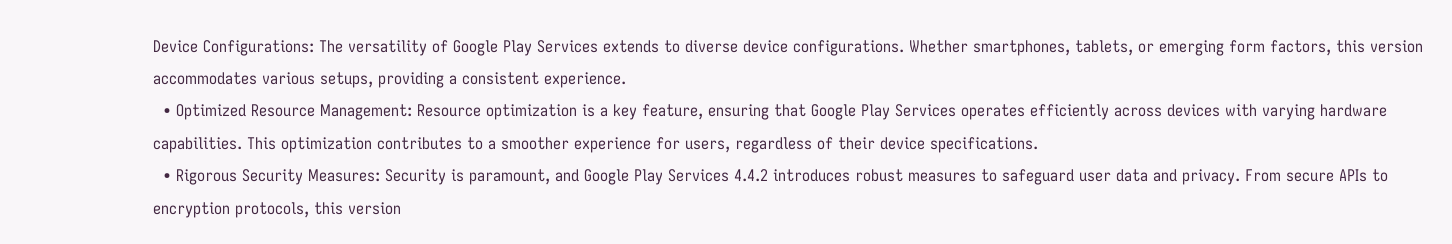Device Configurations: The versatility of Google Play Services extends to diverse device configurations. Whether smartphones, tablets, or emerging form factors, this version accommodates various setups, providing a consistent experience.
  • Optimized Resource Management: Resource optimization is a key feature, ensuring that Google Play Services operates efficiently across devices with varying hardware capabilities. This optimization contributes to a smoother experience for users, regardless of their device specifications.
  • Rigorous Security Measures: Security is paramount, and Google Play Services 4.4.2 introduces robust measures to safeguard user data and privacy. From secure APIs to encryption protocols, this version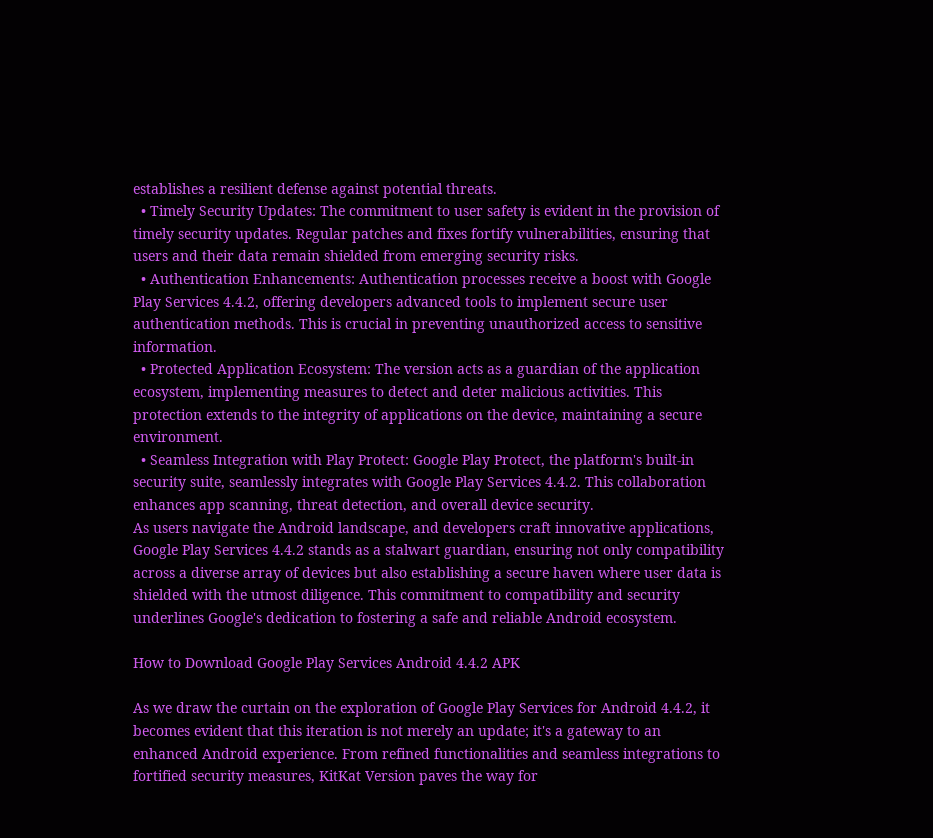establishes a resilient defense against potential threats.
  • Timely Security Updates: The commitment to user safety is evident in the provision of timely security updates. Regular patches and fixes fortify vulnerabilities, ensuring that users and their data remain shielded from emerging security risks.
  • Authentication Enhancements: Authentication processes receive a boost with Google Play Services 4.4.2, offering developers advanced tools to implement secure user authentication methods. This is crucial in preventing unauthorized access to sensitive information.
  • Protected Application Ecosystem: The version acts as a guardian of the application ecosystem, implementing measures to detect and deter malicious activities. This protection extends to the integrity of applications on the device, maintaining a secure environment.
  • Seamless Integration with Play Protect: Google Play Protect, the platform's built-in security suite, seamlessly integrates with Google Play Services 4.4.2. This collaboration enhances app scanning, threat detection, and overall device security.
As users navigate the Android landscape, and developers craft innovative applications, Google Play Services 4.4.2 stands as a stalwart guardian, ensuring not only compatibility across a diverse array of devices but also establishing a secure haven where user data is shielded with the utmost diligence. This commitment to compatibility and security underlines Google's dedication to fostering a safe and reliable Android ecosystem.

How to Download Google Play Services Android 4.4.2 APK

As we draw the curtain on the exploration of Google Play Services for Android 4.4.2, it becomes evident that this iteration is not merely an update; it's a gateway to an enhanced Android experience. From refined functionalities and seamless integrations to fortified security measures, KitKat Version paves the way for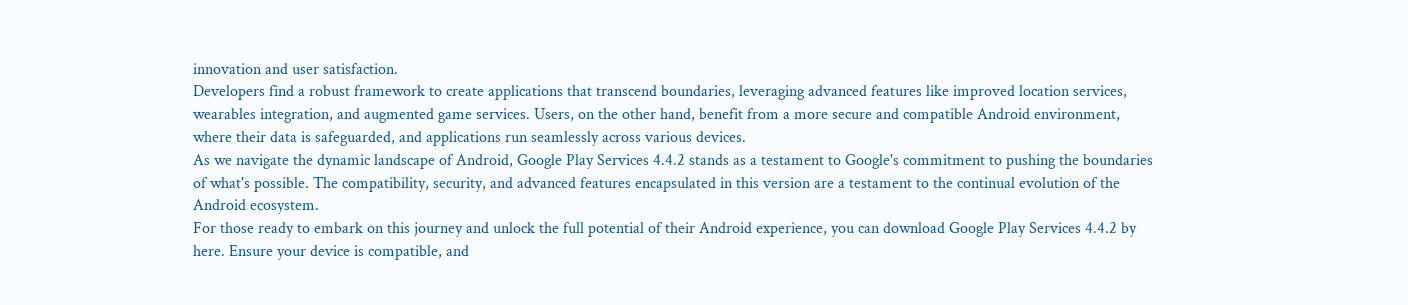innovation and user satisfaction.
Developers find a robust framework to create applications that transcend boundaries, leveraging advanced features like improved location services, wearables integration, and augmented game services. Users, on the other hand, benefit from a more secure and compatible Android environment, where their data is safeguarded, and applications run seamlessly across various devices.
As we navigate the dynamic landscape of Android, Google Play Services 4.4.2 stands as a testament to Google's commitment to pushing the boundaries of what's possible. The compatibility, security, and advanced features encapsulated in this version are a testament to the continual evolution of the Android ecosystem.
For those ready to embark on this journey and unlock the full potential of their Android experience, you can download Google Play Services 4.4.2 by here. Ensure your device is compatible, and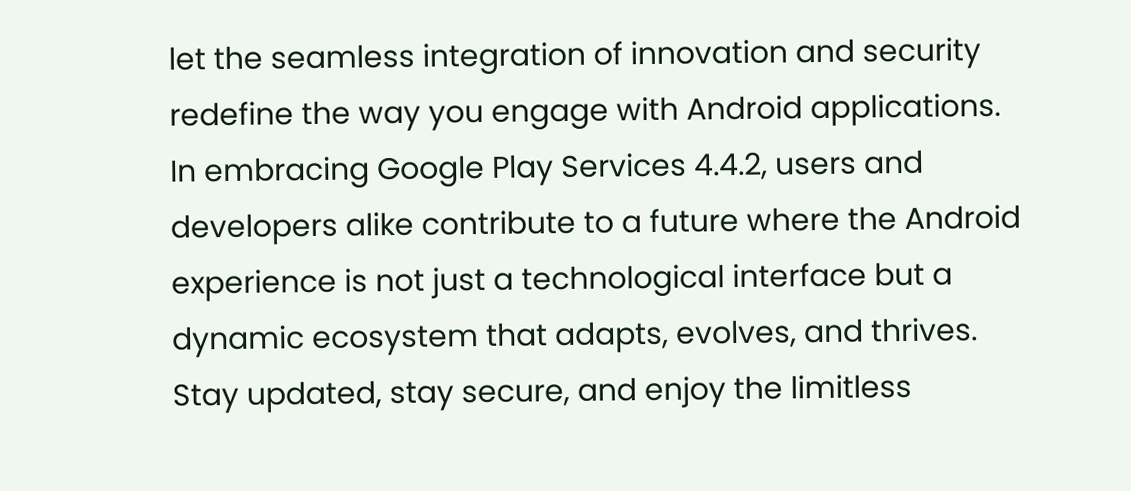let the seamless integration of innovation and security redefine the way you engage with Android applications.
In embracing Google Play Services 4.4.2, users and developers alike contribute to a future where the Android experience is not just a technological interface but a dynamic ecosystem that adapts, evolves, and thrives. Stay updated, stay secure, and enjoy the limitless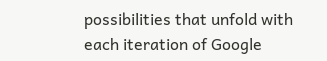possibilities that unfold with each iteration of Google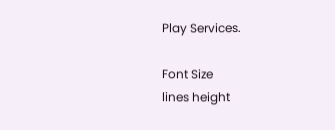Play Services.

Font Size
lines height